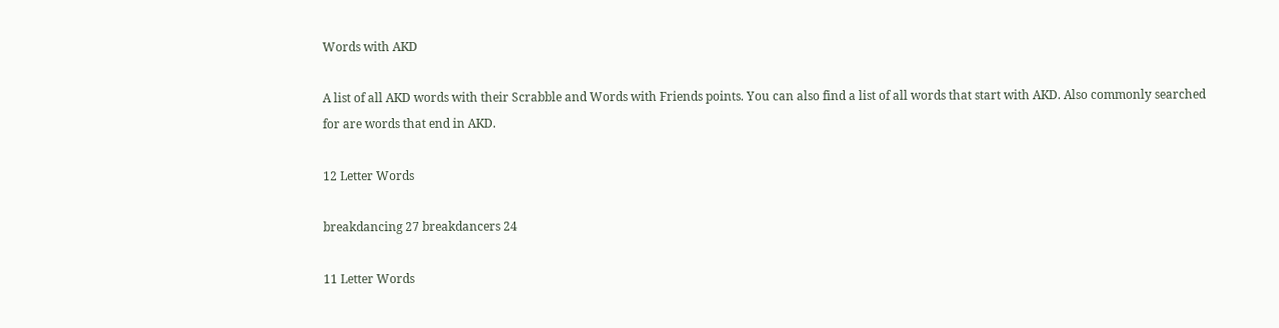Words with AKD

A list of all AKD words with their Scrabble and Words with Friends points. You can also find a list of all words that start with AKD. Also commonly searched for are words that end in AKD.

12 Letter Words

breakdancing 27 breakdancers 24

11 Letter Words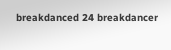breakdanced 24 breakdancer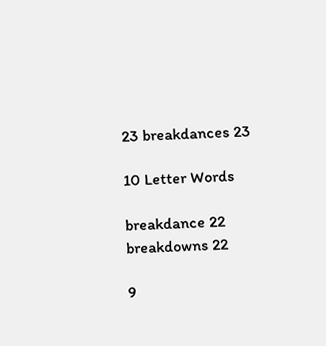23 breakdances 23

10 Letter Words

breakdance 22 breakdowns 22

9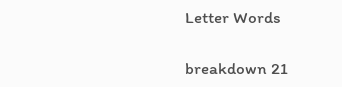Letter Words

breakdown 21